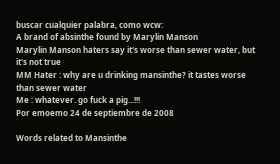buscar cualquier palabra, como wcw:
A brand of absinthe found by Marylin Manson
Marylin Manson haters say it's worse than sewer water, but it's not true
MM Hater : why are u drinking mansinthe? it tastes worse than sewer water
Me : whatever. go fuck a pig...!!!
Por emoemo 24 de septiembre de 2008

Words related to Mansinthe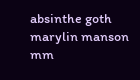absinthe goth marylin manson mm